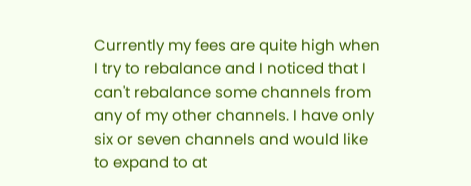Currently my fees are quite high when I try to rebalance and I noticed that I can't rebalance some channels from any of my other channels. I have only six or seven channels and would like to expand to at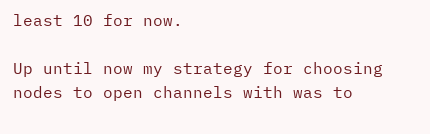least 10 for now.

Up until now my strategy for choosing nodes to open channels with was to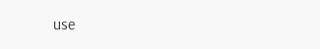use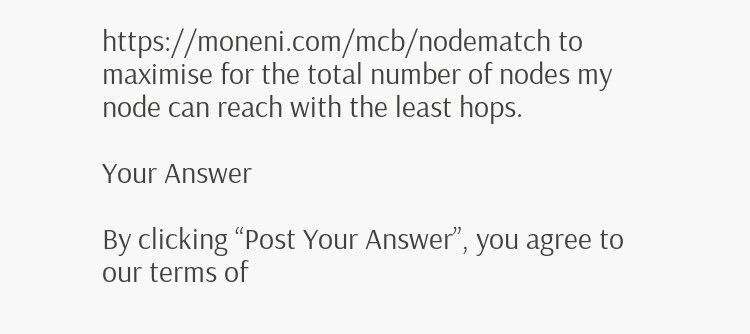https://moneni.com/mcb/nodematch to maximise for the total number of nodes my node can reach with the least hops.

Your Answer

By clicking “Post Your Answer”, you agree to our terms of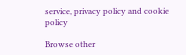service, privacy policy and cookie policy

Browse other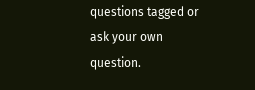questions tagged or ask your own question.